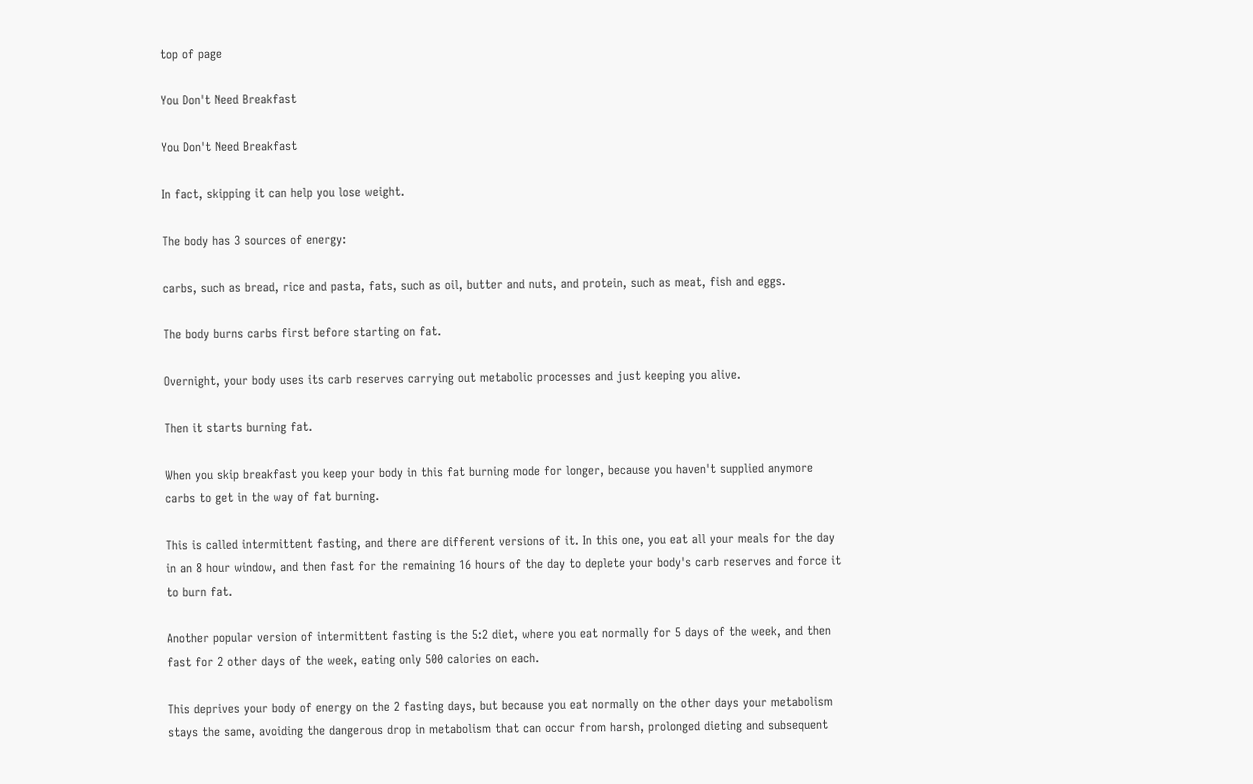top of page

You Don't Need Breakfast

You Don't Need Breakfast

In fact, skipping it can help you lose weight.

The body has 3 sources of energy:

carbs, such as bread, rice and pasta, fats, such as oil, butter and nuts, and protein, such as meat, fish and eggs.

The body burns carbs first before starting on fat.

Overnight, your body uses its carb reserves carrying out metabolic processes and just keeping you alive.

Then it starts burning fat.

When you skip breakfast you keep your body in this fat burning mode for longer, because you haven't supplied anymore carbs to get in the way of fat burning.

This is called intermittent fasting, and there are different versions of it. In this one, you eat all your meals for the day in an 8 hour window, and then fast for the remaining 16 hours of the day to deplete your body's carb reserves and force it to burn fat.

Another popular version of intermittent fasting is the 5:2 diet, where you eat normally for 5 days of the week, and then fast for 2 other days of the week, eating only 500 calories on each.

This deprives your body of energy on the 2 fasting days, but because you eat normally on the other days your metabolism stays the same, avoiding the dangerous drop in metabolism that can occur from harsh, prolonged dieting and subsequent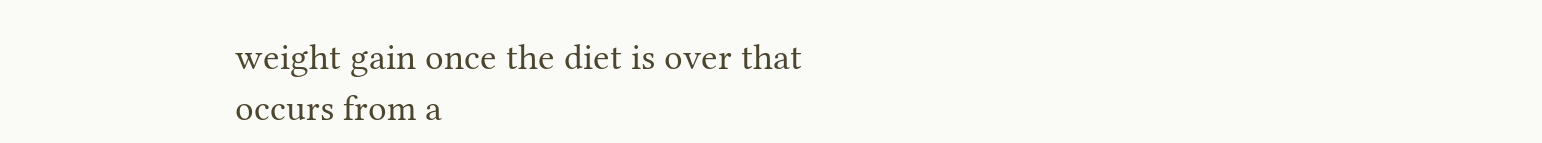weight gain once the diet is over that occurs from a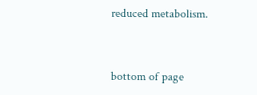reduced metabolism.


bottom of page